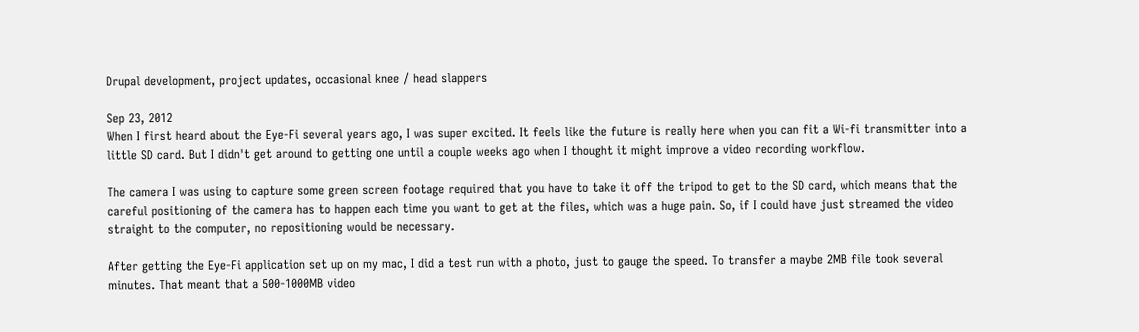Drupal development, project updates, occasional knee / head slappers

Sep 23, 2012
When I first heard about the Eye-Fi several years ago, I was super excited. It feels like the future is really here when you can fit a Wi-fi transmitter into a little SD card. But I didn't get around to getting one until a couple weeks ago when I thought it might improve a video recording workflow.

The camera I was using to capture some green screen footage required that you have to take it off the tripod to get to the SD card, which means that the careful positioning of the camera has to happen each time you want to get at the files, which was a huge pain. So, if I could have just streamed the video straight to the computer, no repositioning would be necessary.

After getting the Eye-Fi application set up on my mac, I did a test run with a photo, just to gauge the speed. To transfer a maybe 2MB file took several minutes. That meant that a 500-1000MB video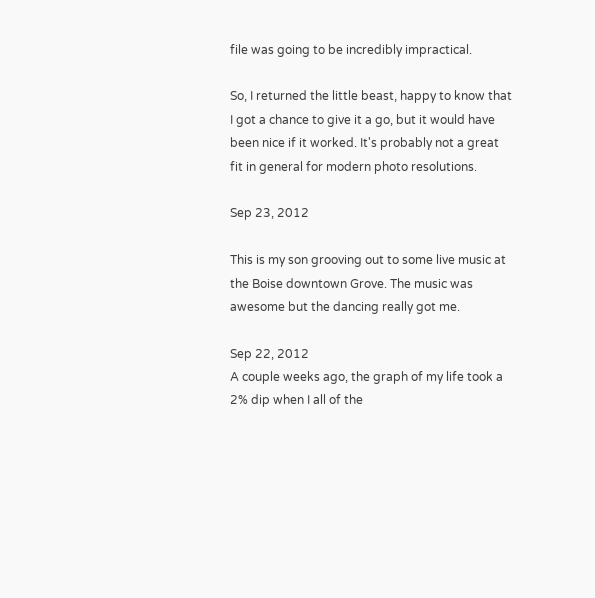file was going to be incredibly impractical.

So, I returned the little beast, happy to know that I got a chance to give it a go, but it would have been nice if it worked. It's probably not a great fit in general for modern photo resolutions.

Sep 23, 2012

This is my son grooving out to some live music at the Boise downtown Grove. The music was awesome but the dancing really got me.

Sep 22, 2012
A couple weeks ago, the graph of my life took a 2% dip when I all of the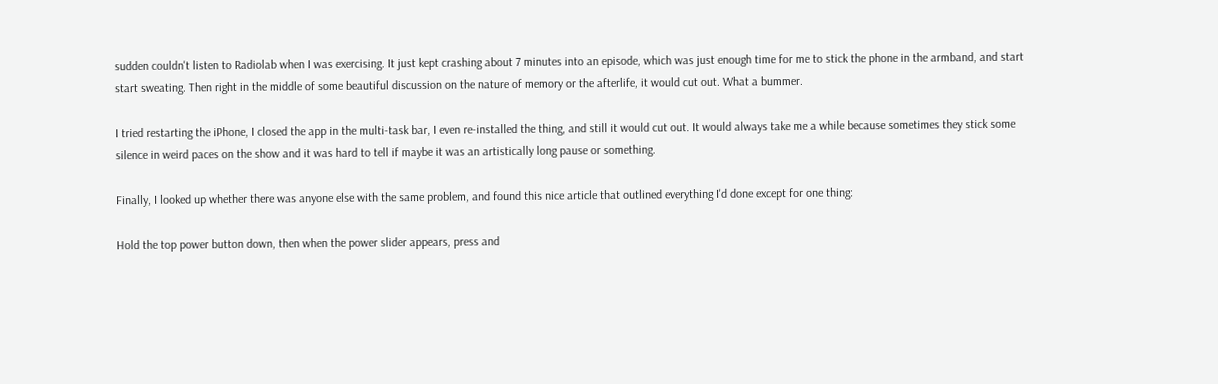sudden couldn't listen to Radiolab when I was exercising. It just kept crashing about 7 minutes into an episode, which was just enough time for me to stick the phone in the armband, and start start sweating. Then right in the middle of some beautiful discussion on the nature of memory or the afterlife, it would cut out. What a bummer.

I tried restarting the iPhone, I closed the app in the multi-task bar, I even re-installed the thing, and still it would cut out. It would always take me a while because sometimes they stick some silence in weird paces on the show and it was hard to tell if maybe it was an artistically long pause or something.

Finally, I looked up whether there was anyone else with the same problem, and found this nice article that outlined everything I'd done except for one thing:

Hold the top power button down, then when the power slider appears, press and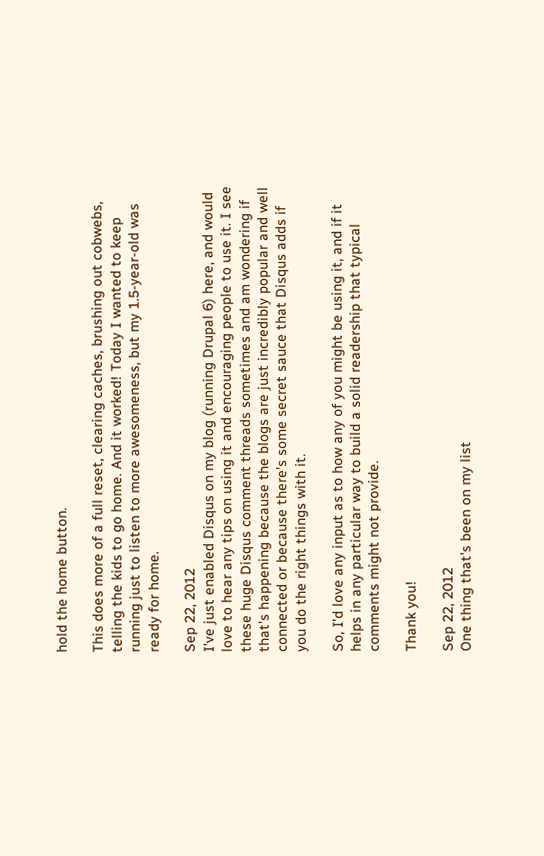hold the home button.

This does more of a full reset, clearing caches, brushing out cobwebs, telling the kids to go home. And it worked! Today I wanted to keep running just to listen to more awesomeness, but my 1.5-year-old was ready for home.

Sep 22, 2012
I've just enabled Disqus on my blog (running Drupal 6) here, and would love to hear any tips on using it and encouraging people to use it. I see these huge Disqus comment threads sometimes and am wondering if that's happening because the blogs are just incredibly popular and well connected or because there's some secret sauce that Disqus adds if you do the right things with it.

So, I'd love any input as to how any of you might be using it, and if it helps in any particular way to build a solid readership that typical comments might not provide.

Thank you!

Sep 22, 2012
One thing that's been on my list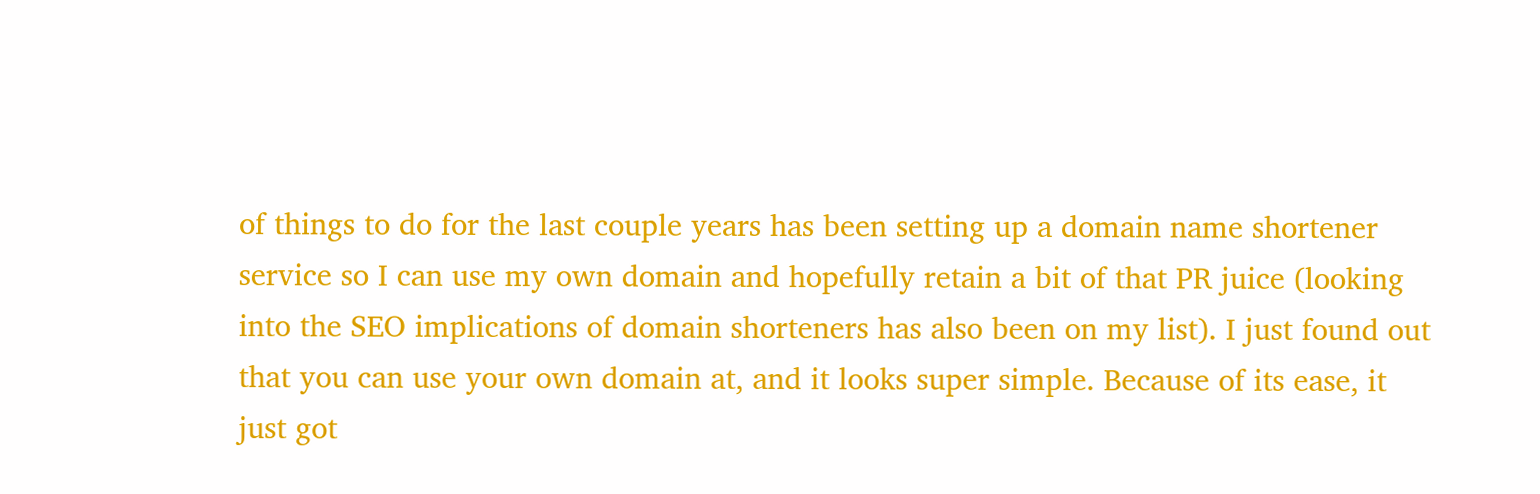of things to do for the last couple years has been setting up a domain name shortener service so I can use my own domain and hopefully retain a bit of that PR juice (looking into the SEO implications of domain shorteners has also been on my list). I just found out that you can use your own domain at, and it looks super simple. Because of its ease, it just got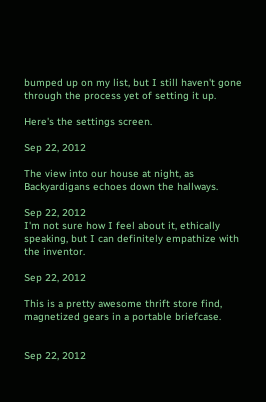bumped up on my list, but I still haven't gone through the process yet of setting it up.

Here's the settings screen.

Sep 22, 2012

The view into our house at night, as Backyardigans echoes down the hallways.

Sep 22, 2012
I'm not sure how I feel about it, ethically speaking, but I can definitely empathize with the inventor.

Sep 22, 2012

This is a pretty awesome thrift store find, magnetized gears in a portable briefcase.


Sep 22, 2012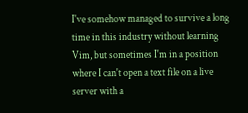I've somehow managed to survive a long time in this industry without learning Vim, but sometimes I'm in a position where I can't open a text file on a live server with a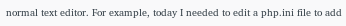normal text editor. For example, today I needed to edit a php.ini file to add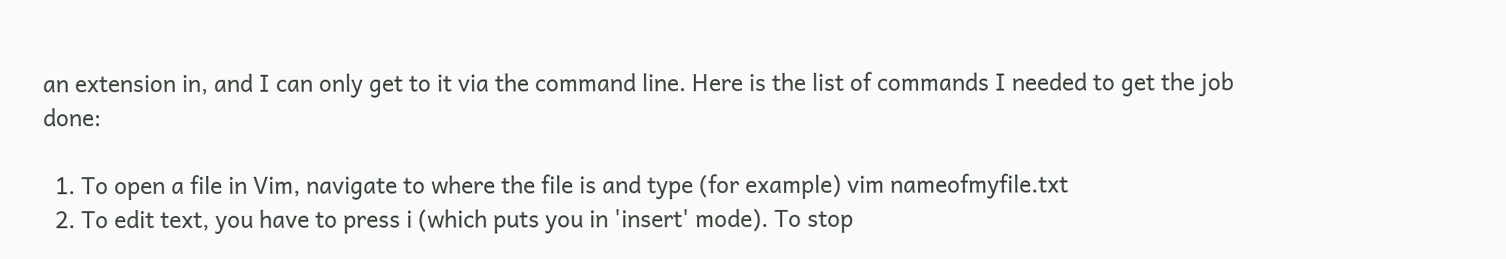an extension in, and I can only get to it via the command line. Here is the list of commands I needed to get the job done:

  1. To open a file in Vim, navigate to where the file is and type (for example) vim nameofmyfile.txt
  2. To edit text, you have to press i (which puts you in 'insert' mode). To stop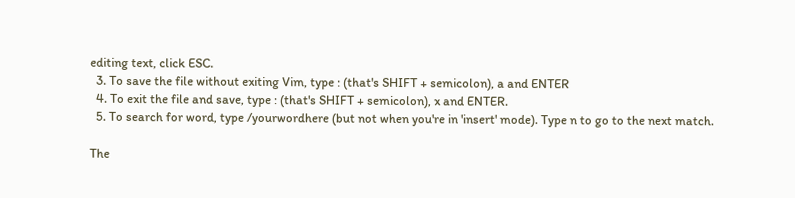editing text, click ESC.
  3. To save the file without exiting Vim, type : (that's SHIFT + semicolon), a and ENTER
  4. To exit the file and save, type : (that's SHIFT + semicolon), x and ENTER.
  5. To search for word, type /yourwordhere (but not when you're in 'insert' mode). Type n to go to the next match.

The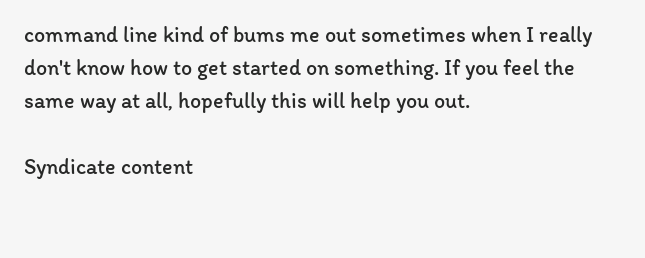command line kind of bums me out sometimes when I really don't know how to get started on something. If you feel the same way at all, hopefully this will help you out.

Syndicate content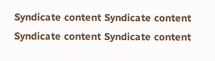Syndicate content Syndicate content Syndicate content Syndicate content